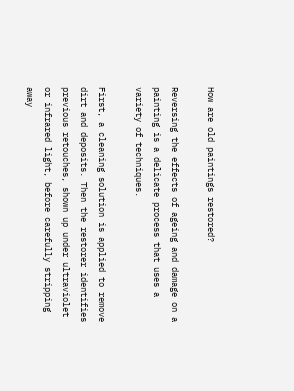How are old paintings restored?

Reversing the effects of ageing and damage on a painting is a delicate process that uses a variety of techniques.

First, a cleaning solution is applied to remove dirt and deposits. Then the restorer identifies previous retouches, shown up under ultraviolet or infrared light, before carefully stripping away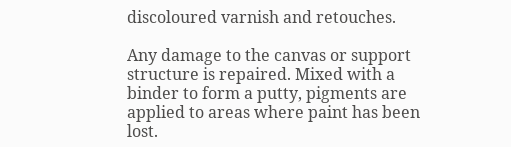discoloured varnish and retouches.

Any damage to the canvas or support structure is repaired. Mixed with a binder to form a putty, pigments are applied to areas where paint has been lost.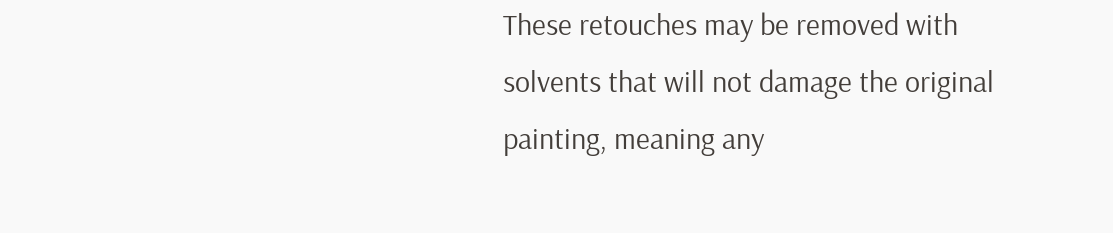These retouches may be removed with solvents that will not damage the original painting, meaning any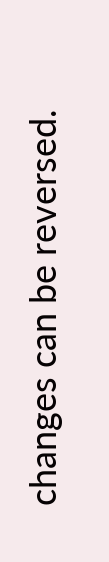changes can be reversed.